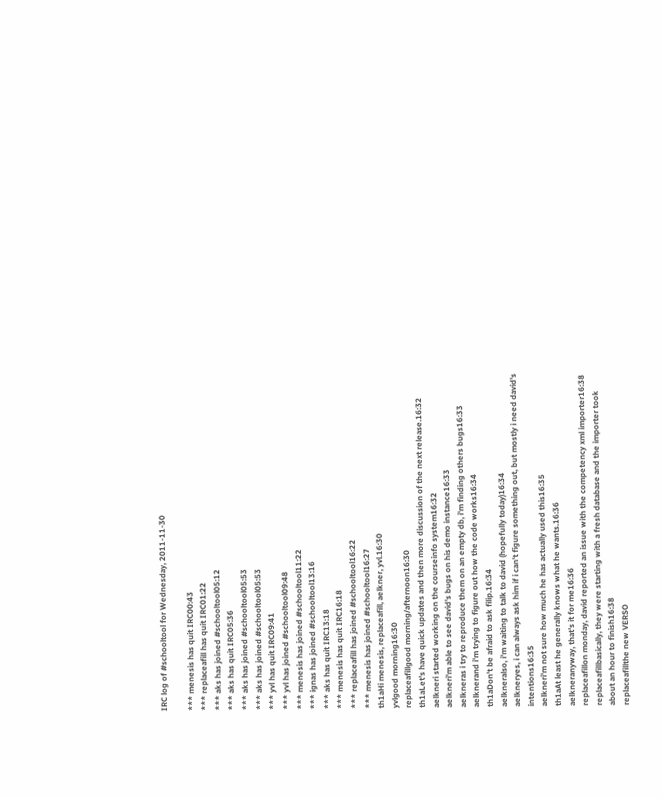IRC log of #schooltool for Wednesday, 2011-11-30

*** menesis has quit IRC00:43
*** replaceafill has quit IRC01:22
*** aks has joined #schooltool05:12
*** aks has quit IRC05:36
*** aks has joined #schooltool05:53
*** aks has joined #schooltool05:53
*** yvl has quit IRC09:41
*** yvl has joined #schooltool09:48
*** menesis has joined #schooltool11:22
*** ignas has joined #schooltool13:16
*** aks has quit IRC13:18
*** menesis has quit IRC16:18
*** replaceafill has joined #schooltool16:22
*** menesis has joined #schooltool16:27
th1aHi menesis, replaceafill, aelkner, yvl.16:30
yvlgood morning16:30
replaceafillgood morning/afternoon16:30
th1aLet's have quick updates and then more discussion of the next release.16:32
aelkneri started working on the courseinfo system16:32
aelkneri'm able to see david's bugs on his demo instance16:33
aelkneras i try to reproduce them on an empty db, i'm finding others bugs16:33
aelknerand i'm trying to figure out how the code works16:34
th1aDon't be afraid to ask filip.16:34
aelkneralso, i'm waiting to talk to david (hopefully today)16:34
aelkneryes, i can always ask him if i can't figure something out, but mostly i need david's intentions16:35
aelkneri'm not sure how much he has actually used this16:35
th1aAt least he generally knows what he wants.16:36
aelkneranyway, that's it for me16:36
replaceafillon monday, david reported an issue with the competency xml importer16:38
replaceafillbasically, they were starting with a fresh database and the importer took about an hour to finish16:38
replaceafillthe new VERSO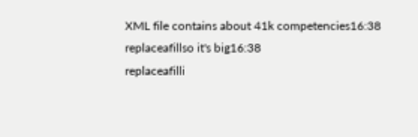XML file contains about 41k competencies16:38
replaceafillso it's big16:38
replaceafilli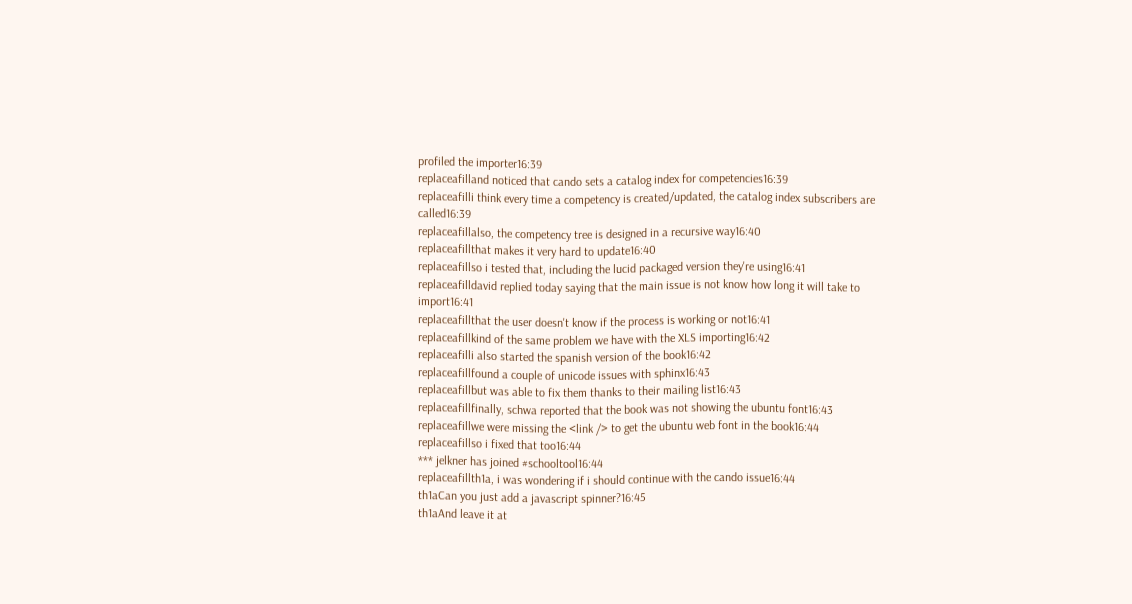profiled the importer16:39
replaceafilland noticed that cando sets a catalog index for competencies16:39
replaceafilli think every time a competency is created/updated, the catalog index subscribers are called16:39
replaceafillalso, the competency tree is designed in a recursive way16:40
replaceafillthat makes it very hard to update16:40
replaceafillso i tested that, including the lucid packaged version they're using16:41
replaceafilldavid replied today saying that the main issue is not know how long it will take to import16:41
replaceafillthat the user doesn't know if the process is working or not16:41
replaceafillkind of the same problem we have with the XLS importing16:42
replaceafilli also started the spanish version of the book16:42
replaceafillfound a couple of unicode issues with sphinx16:43
replaceafillbut was able to fix them thanks to their mailing list16:43
replaceafillfinally, schwa reported that the book was not showing the ubuntu font16:43
replaceafillwe were missing the <link /> to get the ubuntu web font in the book16:44
replaceafillso i fixed that too16:44
*** jelkner has joined #schooltool16:44
replaceafillth1a, i was wondering if i should continue with the cando issue16:44
th1aCan you just add a javascript spinner?16:45
th1aAnd leave it at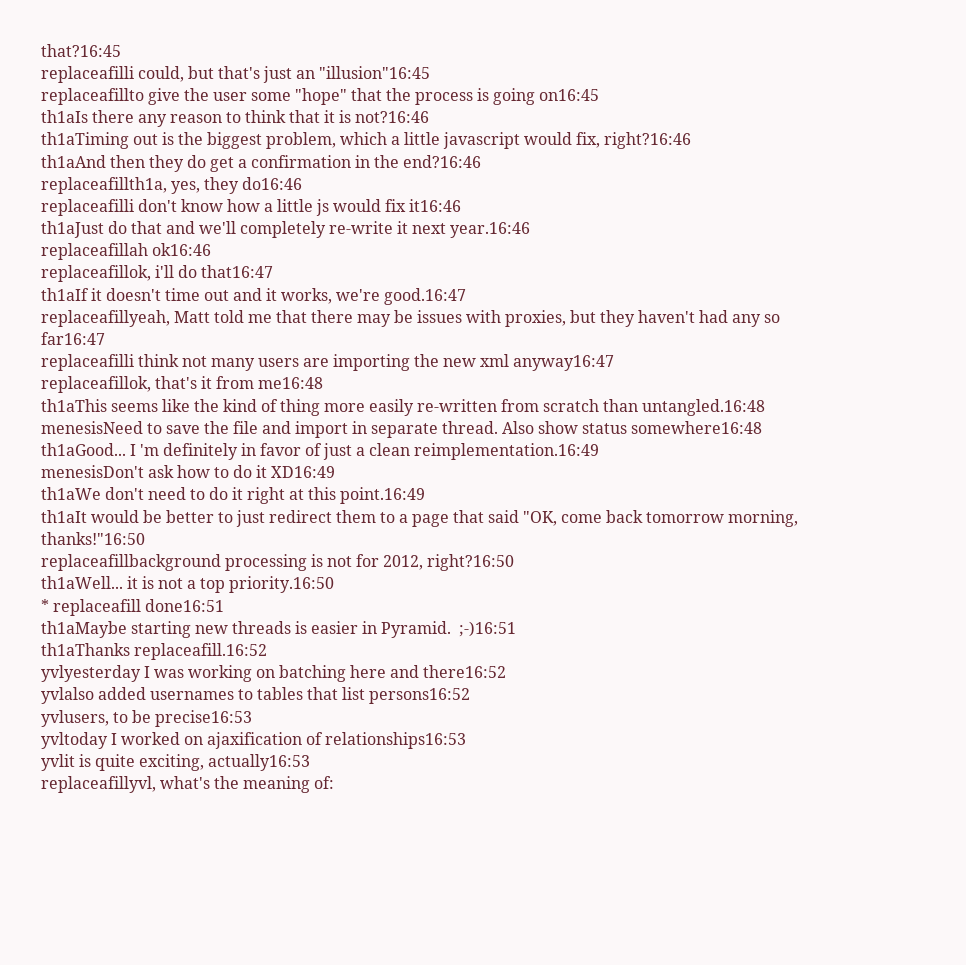that?16:45
replaceafilli could, but that's just an "illusion"16:45
replaceafillto give the user some "hope" that the process is going on16:45
th1aIs there any reason to think that it is not?16:46
th1aTiming out is the biggest problem, which a little javascript would fix, right?16:46
th1aAnd then they do get a confirmation in the end?16:46
replaceafillth1a, yes, they do16:46
replaceafilli don't know how a little js would fix it16:46
th1aJust do that and we'll completely re-write it next year.16:46
replaceafillah ok16:46
replaceafillok, i'll do that16:47
th1aIf it doesn't time out and it works, we're good.16:47
replaceafillyeah, Matt told me that there may be issues with proxies, but they haven't had any so far16:47
replaceafilli think not many users are importing the new xml anyway16:47
replaceafillok, that's it from me16:48
th1aThis seems like the kind of thing more easily re-written from scratch than untangled.16:48
menesisNeed to save the file and import in separate thread. Also show status somewhere16:48
th1aGood... I 'm definitely in favor of just a clean reimplementation.16:49
menesisDon't ask how to do it XD16:49
th1aWe don't need to do it right at this point.16:49
th1aIt would be better to just redirect them to a page that said "OK, come back tomorrow morning, thanks!"16:50
replaceafillbackground processing is not for 2012, right?16:50
th1aWell... it is not a top priority.16:50
* replaceafill done16:51
th1aMaybe starting new threads is easier in Pyramid.  ;-)16:51
th1aThanks replaceafill.16:52
yvlyesterday I was working on batching here and there16:52
yvlalso added usernames to tables that list persons16:52
yvlusers, to be precise16:53
yvltoday I worked on ajaxification of relationships16:53
yvlit is quite exciting, actually16:53
replaceafillyvl, what's the meaning of: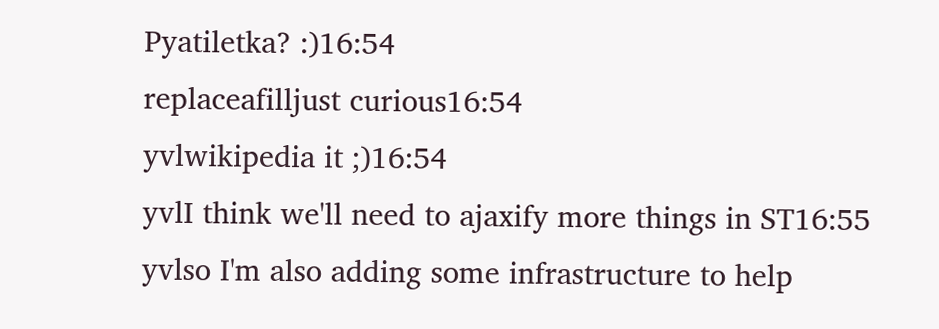Pyatiletka? :)16:54
replaceafilljust curious16:54
yvlwikipedia it ;)16:54
yvlI think we'll need to ajaxify more things in ST16:55
yvlso I'm also adding some infrastructure to help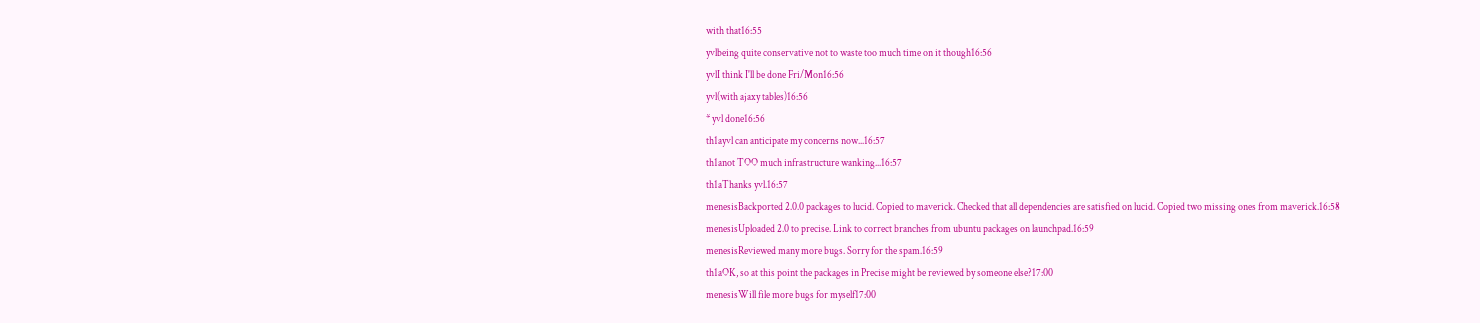with that16:55
yvlbeing quite conservative not to waste too much time on it though16:56
yvlI think I'll be done Fri/Mon16:56
yvl(with ajaxy tables)16:56
* yvl done16:56
th1ayvl can anticipate my concerns now...16:57
th1anot TOO much infrastructure wanking...16:57
th1aThanks yvl.16:57
menesisBackported 2.0.0 packages to lucid. Copied to maverick. Checked that all dependencies are satisfied on lucid. Copied two missing ones from maverick.16:58
menesisUploaded 2.0 to precise. Link to correct branches from ubuntu packages on launchpad.16:59
menesisReviewed many more bugs. Sorry for the spam.16:59
th1aOK, so at this point the packages in Precise might be reviewed by someone else?17:00
menesisWill file more bugs for myself17:00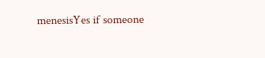menesisYes if someone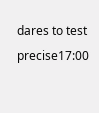dares to test precise17:00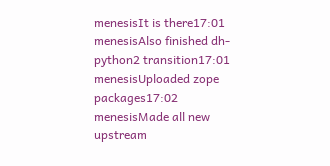menesisIt is there17:01
menesisAlso finished dh-python2 transition17:01
menesisUploaded zope packages17:02
menesisMade all new upstream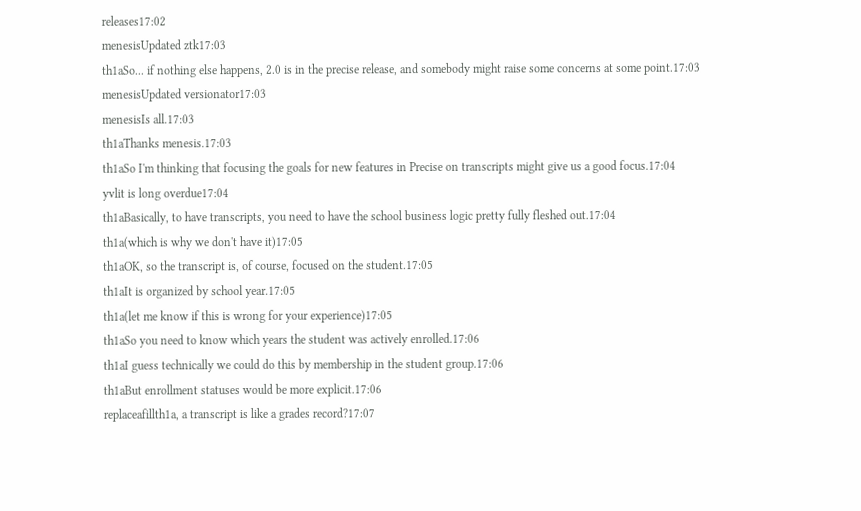releases17:02
menesisUpdated ztk17:03
th1aSo... if nothing else happens, 2.0 is in the precise release, and somebody might raise some concerns at some point.17:03
menesisUpdated versionator17:03
menesisIs all.17:03
th1aThanks menesis.17:03
th1aSo I'm thinking that focusing the goals for new features in Precise on transcripts might give us a good focus.17:04
yvlit is long overdue17:04
th1aBasically, to have transcripts, you need to have the school business logic pretty fully fleshed out.17:04
th1a(which is why we don't have it)17:05
th1aOK, so the transcript is, of course, focused on the student.17:05
th1aIt is organized by school year.17:05
th1a(let me know if this is wrong for your experience)17:05
th1aSo you need to know which years the student was actively enrolled.17:06
th1aI guess technically we could do this by membership in the student group.17:06
th1aBut enrollment statuses would be more explicit.17:06
replaceafillth1a, a transcript is like a grades record?17:07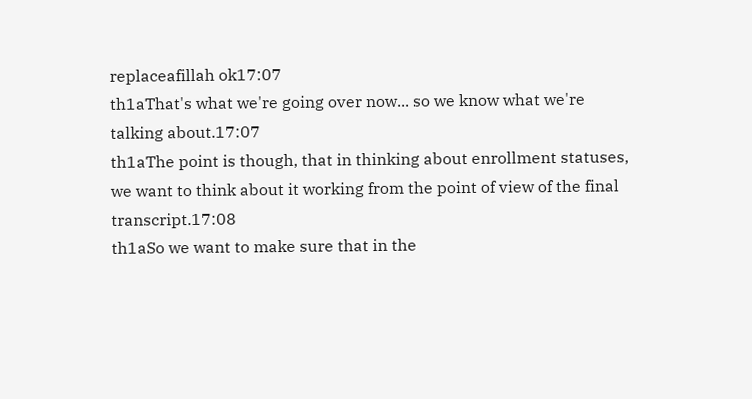replaceafillah ok17:07
th1aThat's what we're going over now... so we know what we're talking about.17:07
th1aThe point is though, that in thinking about enrollment statuses, we want to think about it working from the point of view of the final transcript.17:08
th1aSo we want to make sure that in the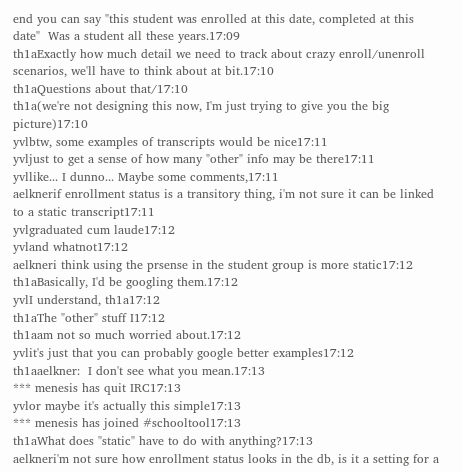end you can say "this student was enrolled at this date, completed at this date"  Was a student all these years.17:09
th1aExactly how much detail we need to track about crazy enroll/unenroll scenarios, we'll have to think about at bit.17:10
th1aQuestions about that/17:10
th1a(we're not designing this now, I'm just trying to give you the big picture)17:10
yvlbtw, some examples of transcripts would be nice17:11
yvljust to get a sense of how many "other" info may be there17:11
yvllike... I dunno... Maybe some comments,17:11
aelknerif enrollment status is a transitory thing, i'm not sure it can be linked to a static transcript17:11
yvlgraduated cum laude17:12
yvland whatnot17:12
aelkneri think using the prsense in the student group is more static17:12
th1aBasically, I'd be googling them.17:12
yvlI understand, th1a17:12
th1aThe "other" stuff I17:12
th1aam not so much worried about.17:12
yvlit's just that you can probably google better examples17:12
th1aaelkner:  I don't see what you mean.17:13
*** menesis has quit IRC17:13
yvlor maybe it's actually this simple17:13
*** menesis has joined #schooltool17:13
th1aWhat does "static" have to do with anything?17:13
aelkneri'm not sure how enrollment status looks in the db, is it a setting for a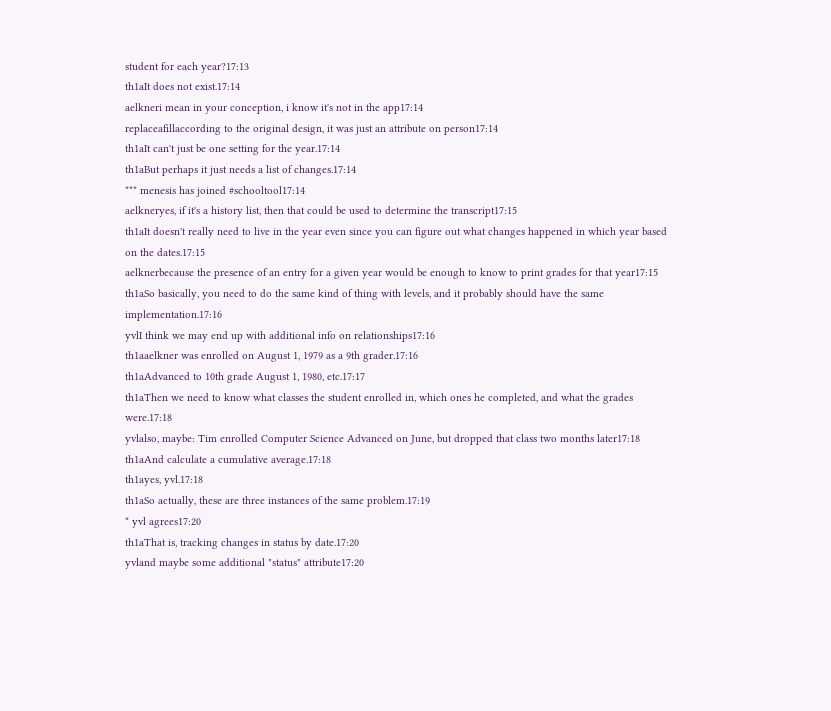student for each year?17:13
th1aIt does not exist.17:14
aelkneri mean in your conception, i know it's not in the app17:14
replaceafillaccording to the original design, it was just an attribute on person17:14
th1aIt can't just be one setting for the year.17:14
th1aBut perhaps it just needs a list of changes.17:14
*** menesis has joined #schooltool17:14
aelkneryes, if it's a history list, then that could be used to determine the transcript17:15
th1aIt doesn't really need to live in the year even since you can figure out what changes happened in which year based on the dates.17:15
aelknerbecause the presence of an entry for a given year would be enough to know to print grades for that year17:15
th1aSo basically, you need to do the same kind of thing with levels, and it probably should have the same implementation.17:16
yvlI think we may end up with additional info on relationships17:16
th1aaelkner was enrolled on August 1, 1979 as a 9th grader.17:16
th1aAdvanced to 10th grade August 1, 1980, etc.17:17
th1aThen we need to know what classes the student enrolled in, which ones he completed, and what the grades were.17:18
yvlalso, maybe: Tim enrolled Computer Science Advanced on June, but dropped that class two months later17:18
th1aAnd calculate a cumulative average.17:18
th1ayes, yvl.17:18
th1aSo actually, these are three instances of the same problem.17:19
* yvl agrees17:20
th1aThat is, tracking changes in status by date.17:20
yvland maybe some additional "status" attribute17:20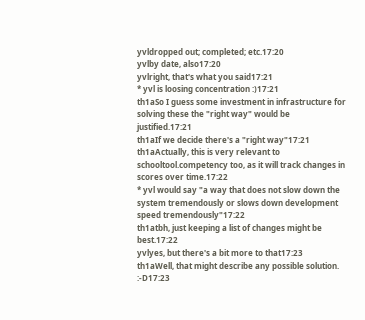yvldropped out; completed; etc.17:20
yvlby date, also17:20
yvlright, that's what you said17:21
* yvl is loosing concentration :)17:21
th1aSo I guess some investment in infrastructure for solving these the "right way" would be justified.17:21
th1aIf we decide there's a "right way"17:21
th1aActually, this is very relevant to schooltool.competency too, as it will track changes in scores over time.17:22
* yvl would say "a way that does not slow down the system tremendously or slows down development speed tremendously"17:22
th1atbh, just keeping a list of changes might be best.17:22
yvlyes, but there's a bit more to that17:23
th1aWell, that might describe any possible solution.  :-D17:23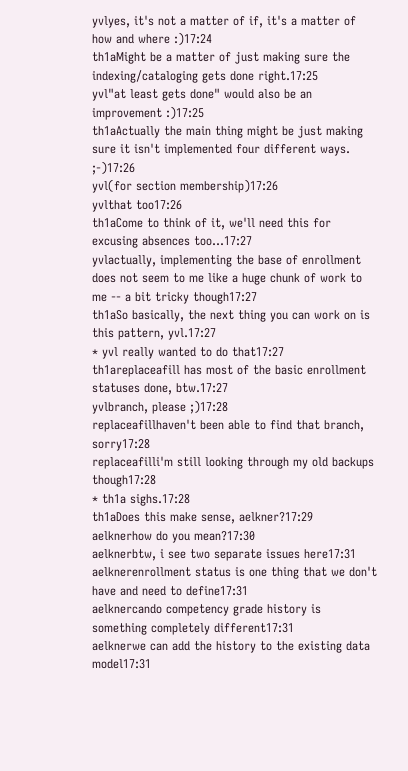yvlyes, it's not a matter of if, it's a matter of how and where :)17:24
th1aMight be a matter of just making sure the indexing/cataloging gets done right.17:25
yvl"at least gets done" would also be an improvement :)17:25
th1aActually the main thing might be just making sure it isn't implemented four different ways.  ;-)17:26
yvl(for section membership)17:26
yvlthat too17:26
th1aCome to think of it, we'll need this for excusing absences too...17:27
yvlactually, implementing the base of enrollment does not seem to me like a huge chunk of work to me -- a bit tricky though17:27
th1aSo basically, the next thing you can work on is this pattern, yvl.17:27
* yvl really wanted to do that17:27
th1areplaceafill has most of the basic enrollment statuses done, btw.17:27
yvlbranch, please ;)17:28
replaceafillhaven't been able to find that branch, sorry17:28
replaceafilli'm still looking through my old backups though17:28
* th1a sighs.17:28
th1aDoes this make sense, aelkner?17:29
aelknerhow do you mean?17:30
aelknerbtw, i see two separate issues here17:31
aelknerenrollment status is one thing that we don't have and need to define17:31
aelknercando competency grade history is something completely different17:31
aelknerwe can add the history to the existing data model17:31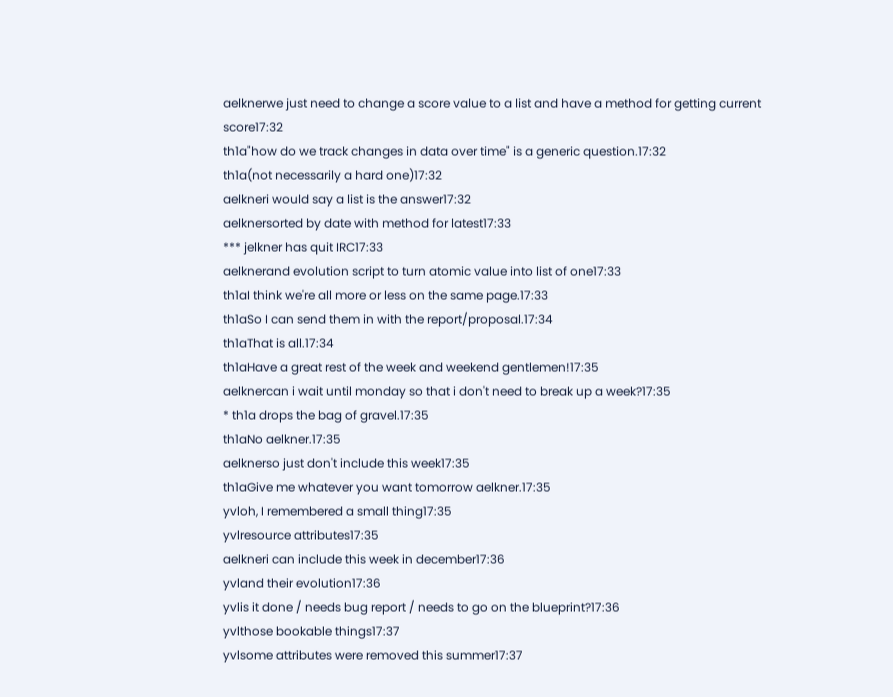aelknerwe just need to change a score value to a list and have a method for getting current score17:32
th1a"how do we track changes in data over time" is a generic question.17:32
th1a(not necessarily a hard one)17:32
aelkneri would say a list is the answer17:32
aelknersorted by date with method for latest17:33
*** jelkner has quit IRC17:33
aelknerand evolution script to turn atomic value into list of one17:33
th1aI think we're all more or less on the same page.17:33
th1aSo I can send them in with the report/proposal.17:34
th1aThat is all.17:34
th1aHave a great rest of the week and weekend gentlemen!17:35
aelknercan i wait until monday so that i don't need to break up a week?17:35
* th1a drops the bag of gravel.17:35
th1aNo aelkner.17:35
aelknerso just don't include this week17:35
th1aGive me whatever you want tomorrow aelkner.17:35
yvloh, I remembered a small thing17:35
yvlresource attributes17:35
aelkneri can include this week in december17:36
yvland their evolution17:36
yvlis it done / needs bug report / needs to go on the blueprint?17:36
yvlthose bookable things17:37
yvlsome attributes were removed this summer17:37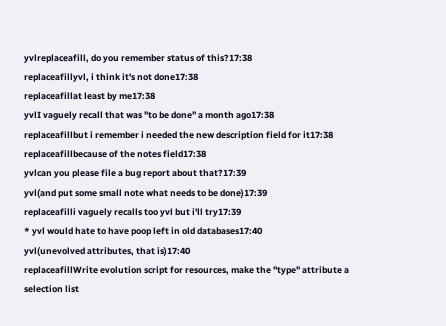yvlreplaceafill, do you remember status of this?17:38
replaceafillyvl, i think it's not done17:38
replaceafillat least by me17:38
yvlI vaguely recall that was "to be done" a month ago17:38
replaceafillbut i remember i needed the new description field for it17:38
replaceafillbecause of the notes field17:38
yvlcan you please file a bug report about that?17:39
yvl(and put some small note what needs to be done)17:39
replaceafilli vaguely recalls too yvl but i'll try17:39
* yvl would hate to have poop left in old databases17:40
yvl(unevolved attributes, that is)17:40
replaceafillWrite evolution script for resources, make the "type" attribute a selection list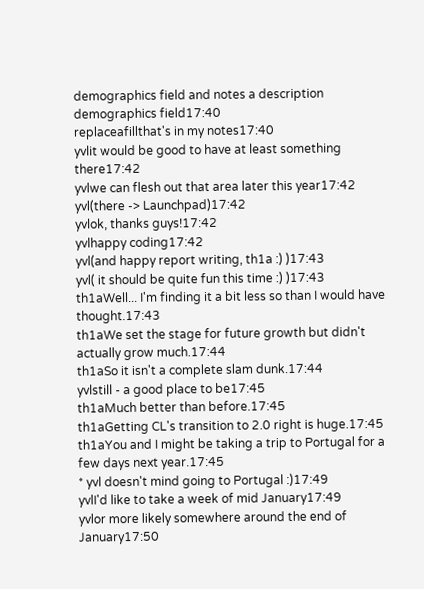demographics field and notes a description demographics field17:40
replaceafillthat's in my notes17:40
yvlit would be good to have at least something there17:42
yvlwe can flesh out that area later this year17:42
yvl(there -> Launchpad)17:42
yvlok, thanks guys!17:42
yvlhappy coding17:42
yvl(and happy report writing, th1a :) )17:43
yvl( it should be quite fun this time :) )17:43
th1aWell... I'm finding it a bit less so than I would have thought.17:43
th1aWe set the stage for future growth but didn't actually grow much.17:44
th1aSo it isn't a complete slam dunk.17:44
yvlstill - a good place to be17:45
th1aMuch better than before.17:45
th1aGetting CL's transition to 2.0 right is huge.17:45
th1aYou and I might be taking a trip to Portugal for a few days next year.17:45
* yvl doesn't mind going to Portugal :)17:49
yvlI'd like to take a week of mid January17:49
yvlor more likely somewhere around the end of January17:50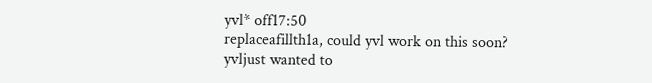yvl* off17:50
replaceafillth1a, could yvl work on this soon?
yvljust wanted to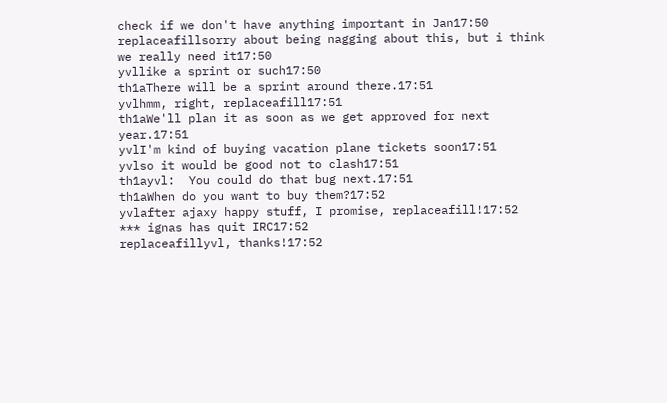check if we don't have anything important in Jan17:50
replaceafillsorry about being nagging about this, but i think we really need it17:50
yvllike a sprint or such17:50
th1aThere will be a sprint around there.17:51
yvlhmm, right, replaceafill17:51
th1aWe'll plan it as soon as we get approved for next year.17:51
yvlI'm kind of buying vacation plane tickets soon17:51
yvlso it would be good not to clash17:51
th1ayvl:  You could do that bug next.17:51
th1aWhen do you want to buy them?17:52
yvlafter ajaxy happy stuff, I promise, replaceafill!17:52
*** ignas has quit IRC17:52
replaceafillyvl, thanks!17:52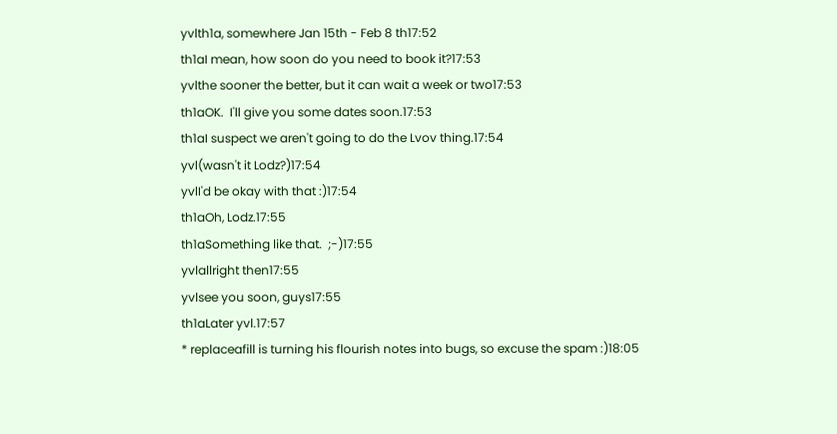yvlth1a, somewhere Jan 15th - Feb 8 th17:52
th1aI mean, how soon do you need to book it?17:53
yvlthe sooner the better, but it can wait a week or two17:53
th1aOK.  I'll give you some dates soon.17:53
th1aI suspect we aren't going to do the Lvov thing.17:54
yvl(wasn't it Lodz?)17:54
yvlI'd be okay with that :)17:54
th1aOh, Lodz.17:55
th1aSomething like that.  ;-)17:55
yvlallright then17:55
yvlsee you soon, guys17:55
th1aLater yvl.17:57
* replaceafill is turning his flourish notes into bugs, so excuse the spam :)18:05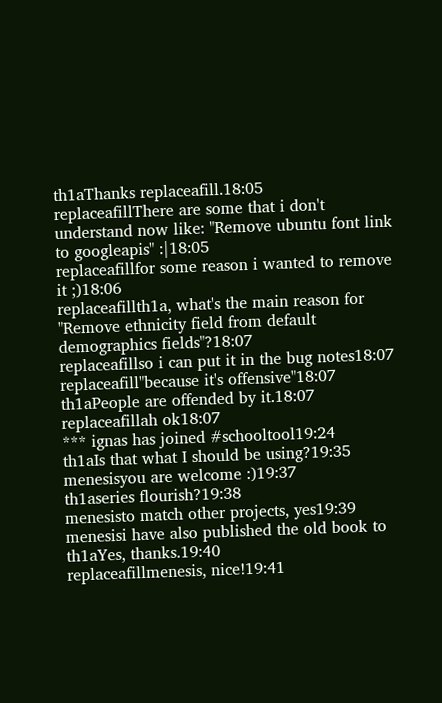th1aThanks replaceafill.18:05
replaceafillThere are some that i don't understand now like: "Remove ubuntu font link to googleapis" :|18:05
replaceafillfor some reason i wanted to remove it ;)18:06
replaceafillth1a, what's the main reason for "Remove ethnicity field from default demographics fields"?18:07
replaceafillso i can put it in the bug notes18:07
replaceafill"because it's offensive"18:07
th1aPeople are offended by it.18:07
replaceafillah ok18:07
*** ignas has joined #schooltool19:24
th1aIs that what I should be using?19:35
menesisyou are welcome :)19:37
th1aseries flourish?19:38
menesisto match other projects, yes19:39
menesisi have also published the old book to
th1aYes, thanks.19:40
replaceafillmenesis, nice!19:41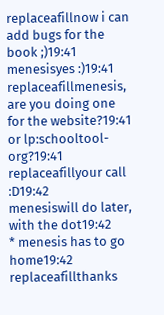replaceafillnow i can add bugs for the book ;)19:41
menesisyes :)19:41
replaceafillmenesis, are you doing one for the website?19:41 or lp:schooltool-org?19:41
replaceafillyour call :D19:42
menesiswill do later, with the dot19:42
* menesis has to go home19:42
replaceafillthanks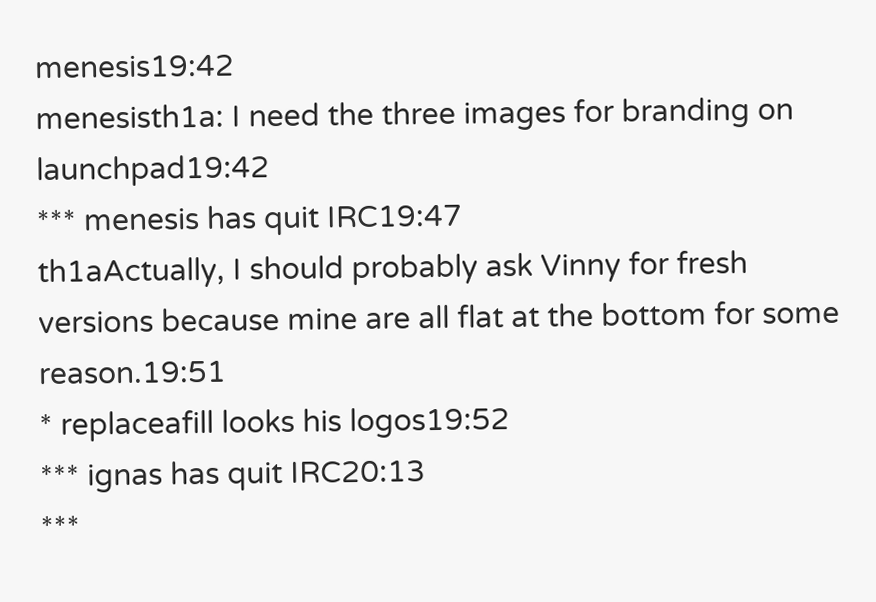menesis19:42
menesisth1a: I need the three images for branding on launchpad19:42
*** menesis has quit IRC19:47
th1aActually, I should probably ask Vinny for fresh versions because mine are all flat at the bottom for some reason.19:51
* replaceafill looks his logos19:52
*** ignas has quit IRC20:13
***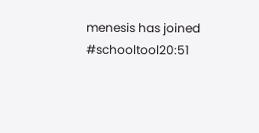menesis has joined #schooltool20:51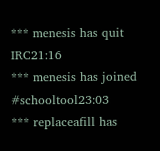*** menesis has quit IRC21:16
*** menesis has joined #schooltool23:03
*** replaceafill has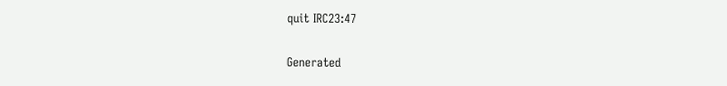quit IRC23:47

Generated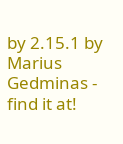by 2.15.1 by Marius Gedminas - find it at!